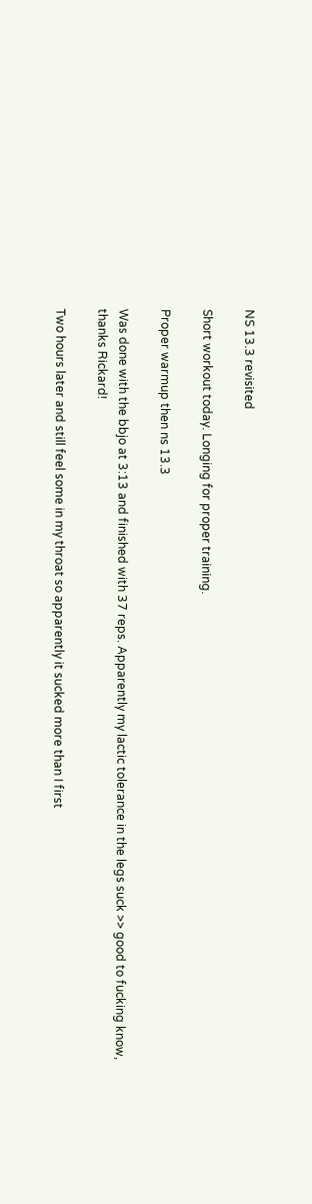NS 13.3 revisited

Short workout today. Longing for proper training.

Proper warmup then ns 13.3

Was done with the bbjo at 3:13 and finished with 37 reps. Apparently my lactic tolerance in the legs suck >> good to fucking know, thanks Rickard!

Two hours later and still feel some in my throat so apparently it sucked more than I first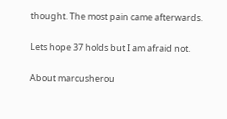thought. The most pain came afterwards.

Lets hope 37 holds but I am afraid not.

About marcusherou